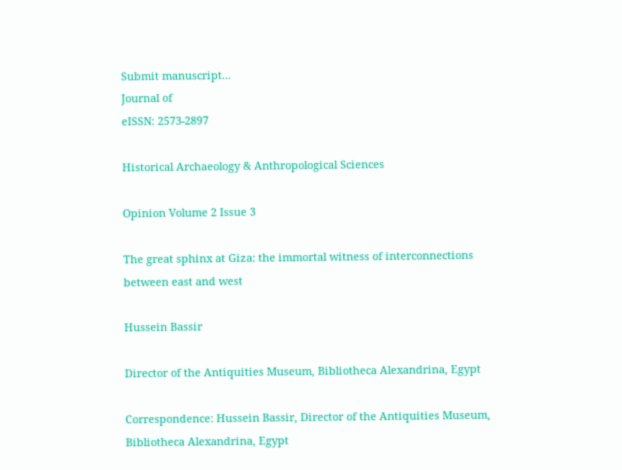Submit manuscript...
Journal of
eISSN: 2573-2897

Historical Archaeology & Anthropological Sciences

Opinion Volume 2 Issue 3

The great sphinx at Giza: the immortal witness of interconnections between east and west

Hussein Bassir

Director of the Antiquities Museum, Bibliotheca Alexandrina, Egypt

Correspondence: Hussein Bassir, Director of the Antiquities Museum, Bibliotheca Alexandrina, Egypt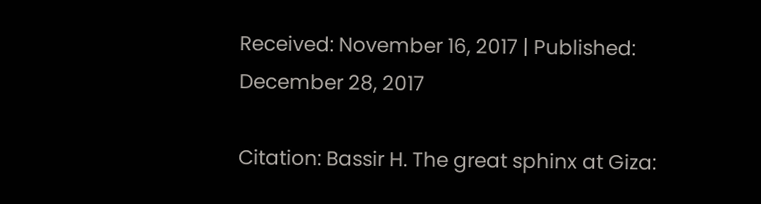Received: November 16, 2017 | Published: December 28, 2017

Citation: Bassir H. The great sphinx at Giza: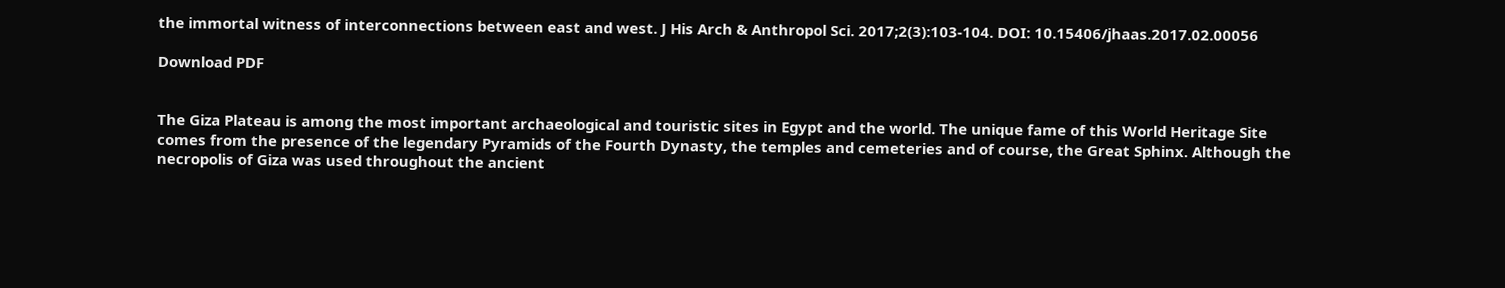the immortal witness of interconnections between east and west. J His Arch & Anthropol Sci. 2017;2(3):103-104. DOI: 10.15406/jhaas.2017.02.00056

Download PDF


The Giza Plateau is among the most important archaeological and touristic sites in Egypt and the world. The unique fame of this World Heritage Site comes from the presence of the legendary Pyramids of the Fourth Dynasty, the temples and cemeteries and of course, the Great Sphinx. Although the necropolis of Giza was used throughout the ancient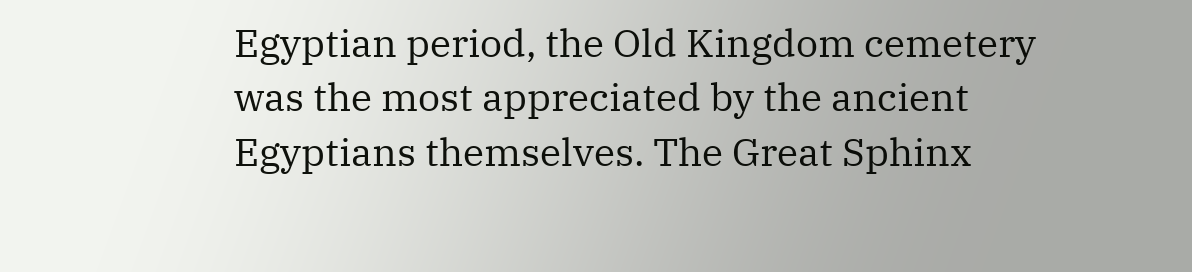Egyptian period, the Old Kingdom cemetery was the most appreciated by the ancient Egyptians themselves. The Great Sphinx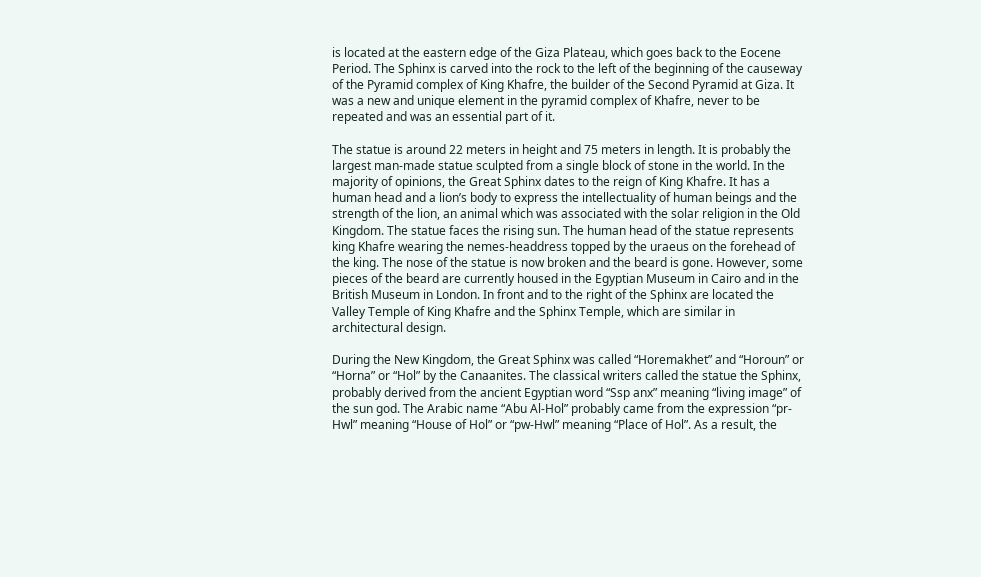is located at the eastern edge of the Giza Plateau, which goes back to the Eocene Period. The Sphinx is carved into the rock to the left of the beginning of the causeway of the Pyramid complex of King Khafre, the builder of the Second Pyramid at Giza. It was a new and unique element in the pyramid complex of Khafre, never to be repeated and was an essential part of it.

The statue is around 22 meters in height and 75 meters in length. It is probably the largest man-made statue sculpted from a single block of stone in the world. In the majority of opinions, the Great Sphinx dates to the reign of King Khafre. It has a human head and a lion’s body to express the intellectuality of human beings and the strength of the lion, an animal which was associated with the solar religion in the Old Kingdom. The statue faces the rising sun. The human head of the statue represents king Khafre wearing the nemes-headdress topped by the uraeus on the forehead of the king. The nose of the statue is now broken and the beard is gone. However, some pieces of the beard are currently housed in the Egyptian Museum in Cairo and in the British Museum in London. In front and to the right of the Sphinx are located the Valley Temple of King Khafre and the Sphinx Temple, which are similar in architectural design.

During the New Kingdom, the Great Sphinx was called “Horemakhet” and “Horoun” or “Horna” or “Hol” by the Canaanites. The classical writers called the statue the Sphinx, probably derived from the ancient Egyptian word “Ssp anx” meaning “living image” of the sun god. The Arabic name “Abu Al-Hol” probably came from the expression “pr-Hwl” meaning “House of Hol” or “pw-Hwl” meaning “Place of Hol”. As a result, the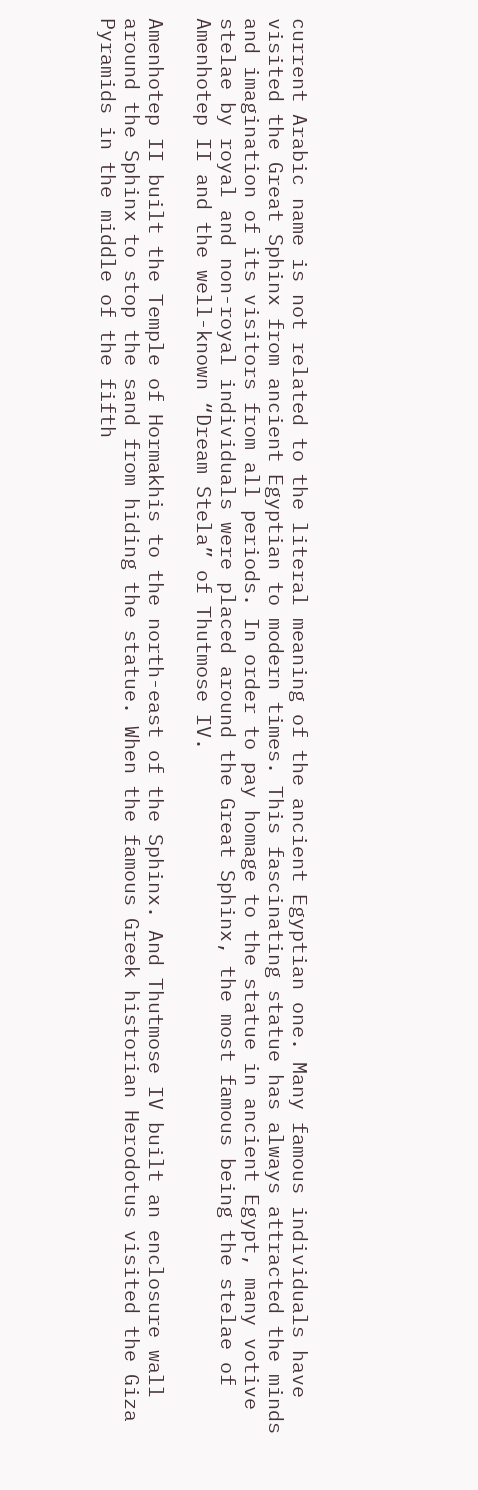current Arabic name is not related to the literal meaning of the ancient Egyptian one. Many famous individuals have visited the Great Sphinx from ancient Egyptian to modern times. This fascinating statue has always attracted the minds and imagination of its visitors from all periods. In order to pay homage to the statue in ancient Egypt, many votive stelae by royal and non-royal individuals were placed around the Great Sphinx, the most famous being the stelae of Amenhotep II and the well-known “Dream Stela” of Thutmose IV.

Amenhotep II built the Temple of Hormakhis to the north-east of the Sphinx. And Thutmose IV built an enclosure wall around the Sphinx to stop the sand from hiding the statue. When the famous Greek historian Herodotus visited the Giza Pyramids in the middle of the fifth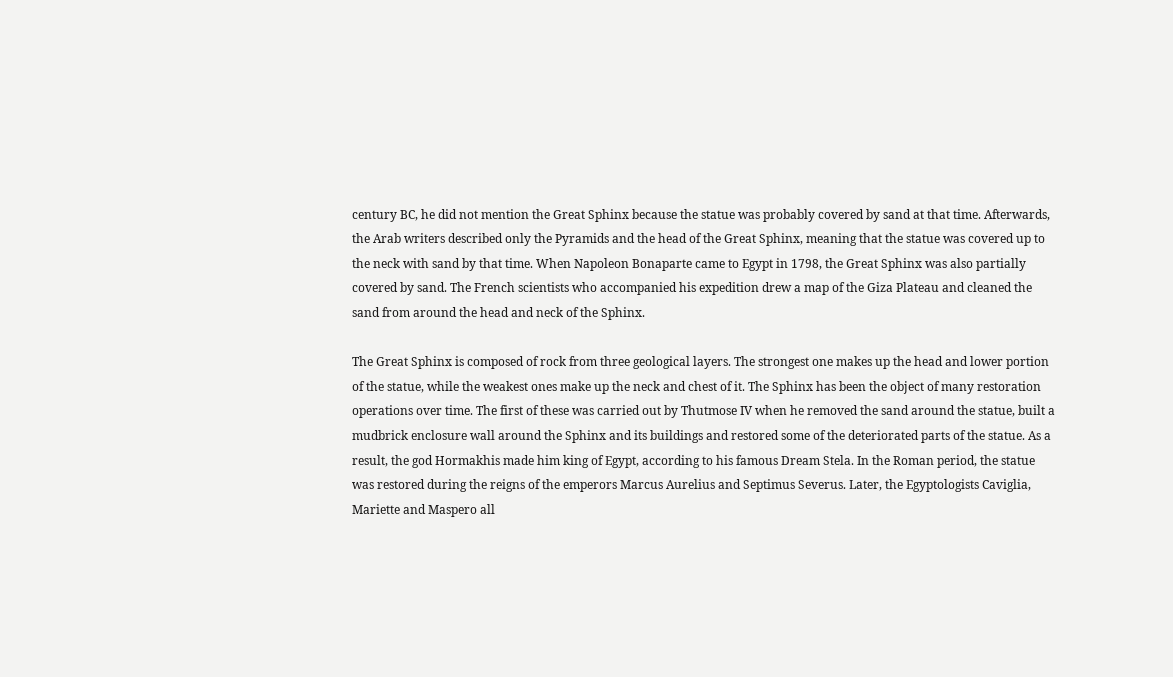century BC, he did not mention the Great Sphinx because the statue was probably covered by sand at that time. Afterwards, the Arab writers described only the Pyramids and the head of the Great Sphinx, meaning that the statue was covered up to the neck with sand by that time. When Napoleon Bonaparte came to Egypt in 1798, the Great Sphinx was also partially covered by sand. The French scientists who accompanied his expedition drew a map of the Giza Plateau and cleaned the sand from around the head and neck of the Sphinx.

The Great Sphinx is composed of rock from three geological layers. The strongest one makes up the head and lower portion of the statue, while the weakest ones make up the neck and chest of it. The Sphinx has been the object of many restoration operations over time. The first of these was carried out by Thutmose IV when he removed the sand around the statue, built a mudbrick enclosure wall around the Sphinx and its buildings and restored some of the deteriorated parts of the statue. As a result, the god Hormakhis made him king of Egypt, according to his famous Dream Stela. In the Roman period, the statue was restored during the reigns of the emperors Marcus Aurelius and Septimus Severus. Later, the Egyptologists Caviglia, Mariette and Maspero all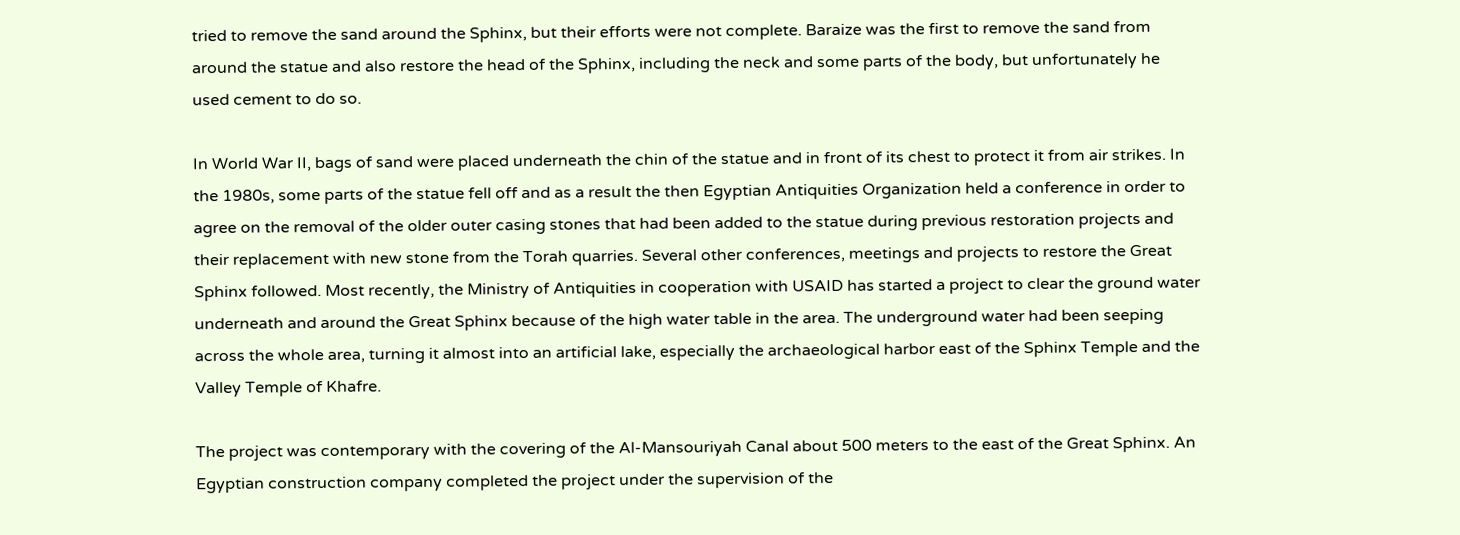tried to remove the sand around the Sphinx, but their efforts were not complete. Baraize was the first to remove the sand from around the statue and also restore the head of the Sphinx, including the neck and some parts of the body, but unfortunately he used cement to do so.

In World War II, bags of sand were placed underneath the chin of the statue and in front of its chest to protect it from air strikes. In the 1980s, some parts of the statue fell off and as a result the then Egyptian Antiquities Organization held a conference in order to agree on the removal of the older outer casing stones that had been added to the statue during previous restoration projects and their replacement with new stone from the Torah quarries. Several other conferences, meetings and projects to restore the Great Sphinx followed. Most recently, the Ministry of Antiquities in cooperation with USAID has started a project to clear the ground water underneath and around the Great Sphinx because of the high water table in the area. The underground water had been seeping across the whole area, turning it almost into an artificial lake, especially the archaeological harbor east of the Sphinx Temple and the Valley Temple of Khafre.

The project was contemporary with the covering of the Al-Mansouriyah Canal about 500 meters to the east of the Great Sphinx. An Egyptian construction company completed the project under the supervision of the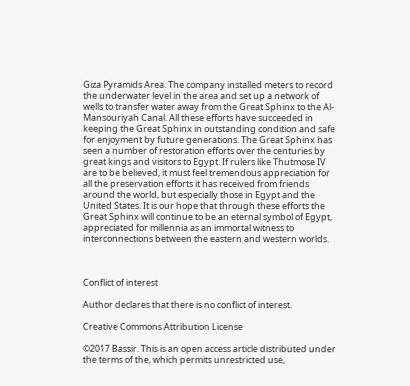Giza Pyramids Area. The company installed meters to record the underwater level in the area and set up a network of wells to transfer water away from the Great Sphinx to the Al-Mansouriyah Canal. All these efforts have succeeded in keeping the Great Sphinx in outstanding condition and safe for enjoyment by future generations. The Great Sphinx has seen a number of restoration efforts over the centuries by great kings and visitors to Egypt. If rulers like Thutmose IV are to be believed, it must feel tremendous appreciation for all the preservation efforts it has received from friends around the world, but especially those in Egypt and the United States. It is our hope that through these efforts the Great Sphinx will continue to be an eternal symbol of Egypt, appreciated for millennia as an immortal witness to interconnections between the eastern and western worlds.



Conflict of interest

Author declares that there is no conflict of interest.

Creative Commons Attribution License

©2017 Bassir. This is an open access article distributed under the terms of the, which permits unrestricted use,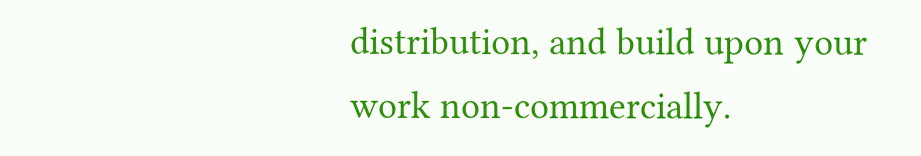distribution, and build upon your work non-commercially.